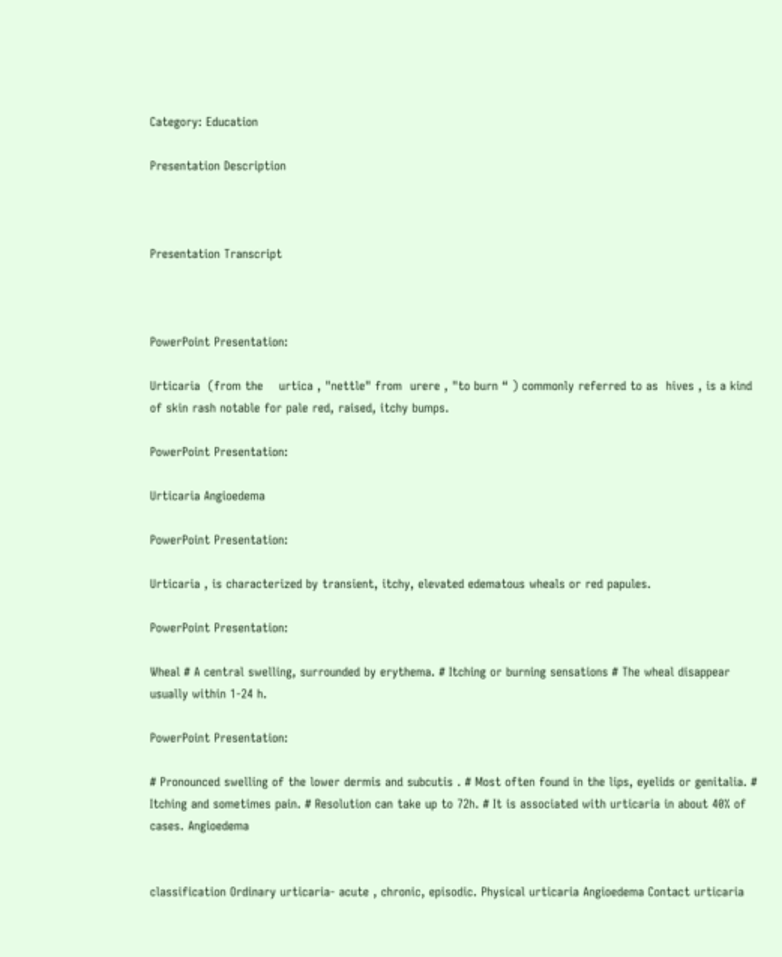Category: Education

Presentation Description



Presentation Transcript



PowerPoint Presentation:

Urticaria  (from the    urtica , "nettle" from  urere , "to burn “ ) commonly referred to as  hives , is a kind of skin rash notable for pale red, raised, itchy bumps.

PowerPoint Presentation:

Urticaria Angioedema

PowerPoint Presentation:

Urticaria , is characterized by transient, itchy, elevated edematous wheals or red papules.

PowerPoint Presentation:

Wheal # A central swelling, surrounded by erythema. # Itching or burning sensations # The wheal disappear usually within 1-24 h.

PowerPoint Presentation:

# Pronounced swelling of the lower dermis and subcutis . # Most often found in the lips, eyelids or genitalia. # Itching and sometimes pain. # Resolution can take up to 72h. # It is associated with urticaria in about 40% of cases. Angioedema


classification Ordinary urticaria- acute , chronic, episodic. Physical urticaria Angioedema Contact urticaria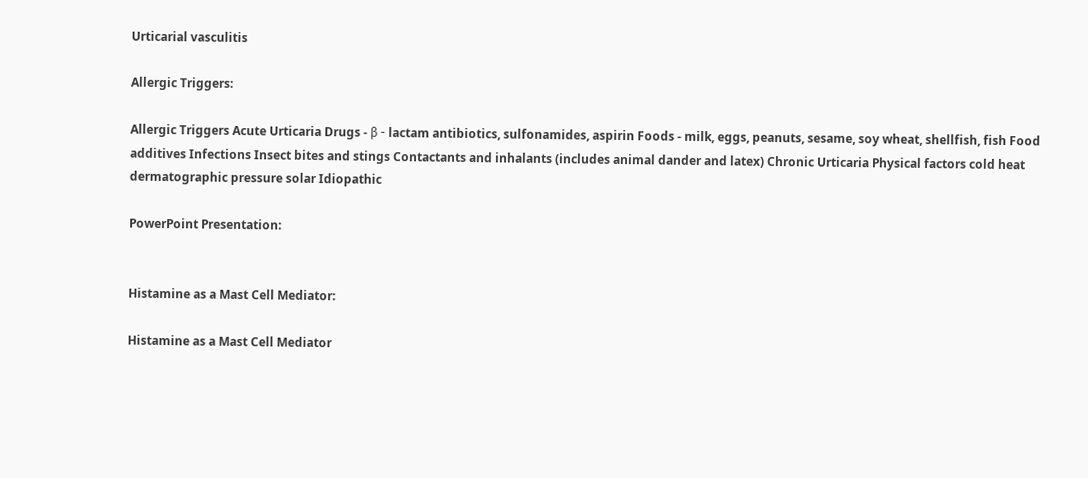Urticarial vasculitis

Allergic Triggers:

Allergic Triggers Acute Urticaria Drugs - β - lactam antibiotics, sulfonamides, aspirin Foods - milk, eggs, peanuts, sesame, soy wheat, shellfish, fish Food additives Infections Insect bites and stings Contactants and inhalants (includes animal dander and latex) Chronic Urticaria Physical factors cold heat dermatographic pressure solar Idiopathic

PowerPoint Presentation:


Histamine as a Mast Cell Mediator:

Histamine as a Mast Cell Mediator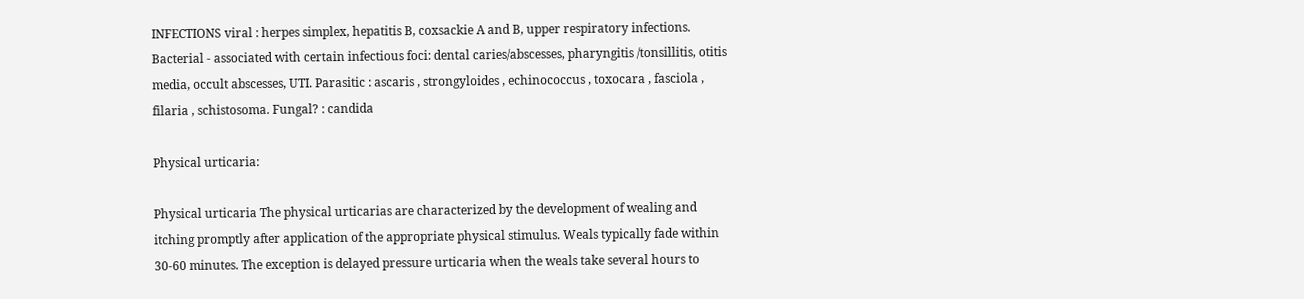INFECTIONS viral : herpes simplex, hepatitis B, coxsackie A and B, upper respiratory infections. Bacterial - associated with certain infectious foci: dental caries/abscesses, pharyngitis /tonsillitis, otitis media, occult abscesses, UTI. Parasitic : ascaris , strongyloides , echinococcus , toxocara , fasciola , filaria , schistosoma. Fungal? : candida

Physical urticaria:

Physical urticaria The physical urticarias are characterized by the development of wealing and itching promptly after application of the appropriate physical stimulus. Weals typically fade within 30-60 minutes. The exception is delayed pressure urticaria when the weals take several hours to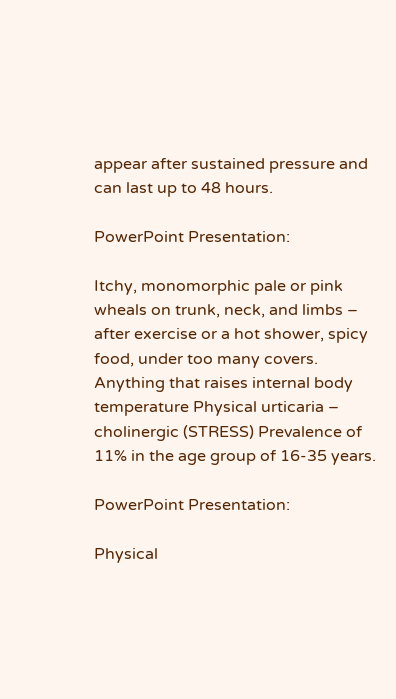appear after sustained pressure and can last up to 48 hours.

PowerPoint Presentation:

Itchy, monomorphic pale or pink wheals on trunk, neck, and limbs – after exercise or a hot shower, spicy food, under too many covers. Anything that raises internal body temperature Physical urticaria – cholinergic (STRESS) Prevalence of 11% in the age group of 16-35 years.

PowerPoint Presentation:

Physical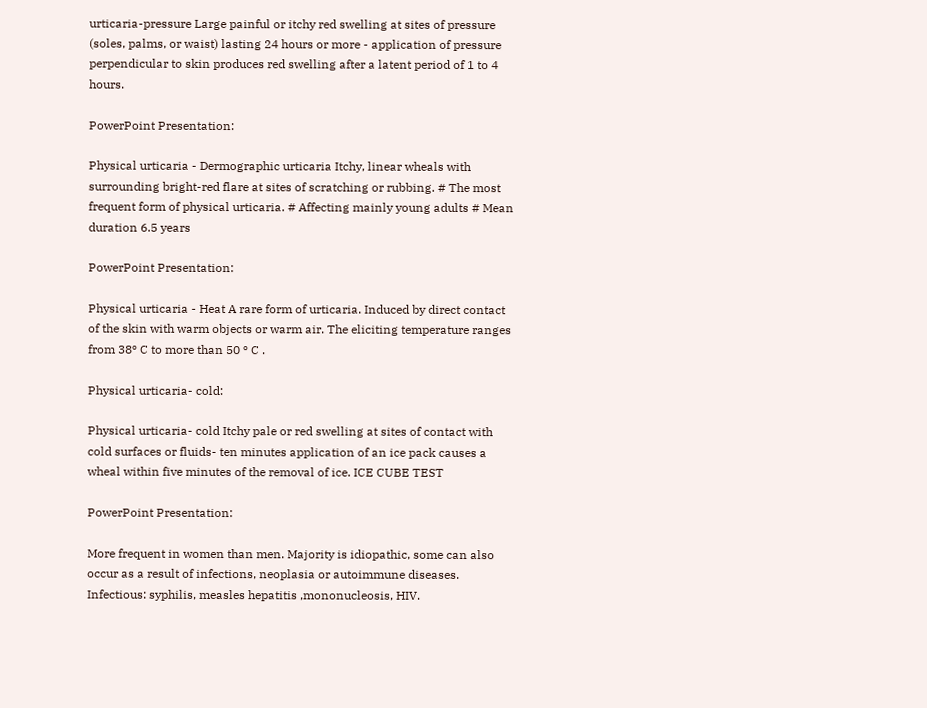urticaria-pressure Large painful or itchy red swelling at sites of pressure (soles, palms, or waist) lasting 24 hours or more - application of pressure perpendicular to skin produces red swelling after a latent period of 1 to 4 hours.

PowerPoint Presentation:

Physical urticaria - Dermographic urticaria Itchy, linear wheals with surrounding bright-red flare at sites of scratching or rubbing. # The most frequent form of physical urticaria. # Affecting mainly young adults # Mean duration 6.5 years

PowerPoint Presentation:

Physical urticaria - Heat A rare form of urticaria. Induced by direct contact of the skin with warm objects or warm air. The eliciting temperature ranges from 38º C to more than 50 º C .

Physical urticaria- cold:

Physical urticaria- cold Itchy pale or red swelling at sites of contact with cold surfaces or fluids- ten minutes application of an ice pack causes a wheal within five minutes of the removal of ice. ICE CUBE TEST

PowerPoint Presentation:

More frequent in women than men. Majority is idiopathic, some can also occur as a result of infections, neoplasia or autoimmune diseases. Infectious: syphilis, measles hepatitis ,mononucleosis, HIV.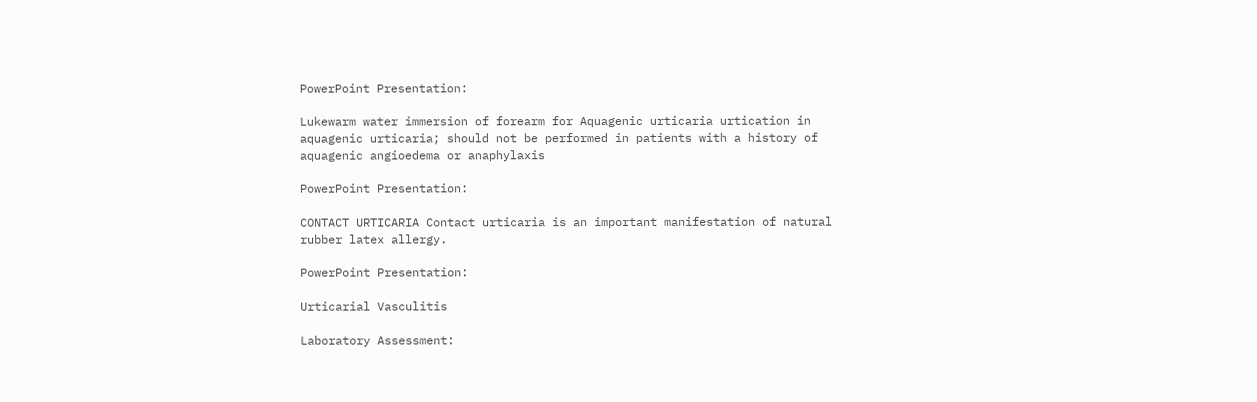PowerPoint Presentation:

Lukewarm water immersion of forearm for Aquagenic urticaria urtication in aquagenic urticaria; should not be performed in patients with a history of aquagenic angioedema or anaphylaxis

PowerPoint Presentation:

CONTACT URTICARIA Contact urticaria is an important manifestation of natural rubber latex allergy.

PowerPoint Presentation:

Urticarial Vasculitis

Laboratory Assessment: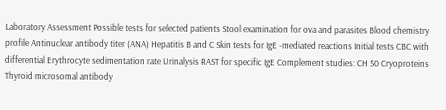Laboratory Assessment Possible tests for selected patients Stool examination for ova and parasites Blood chemistry profile Antinuclear antibody titer (ANA) Hepatitis B and C Skin tests for IgE -mediated reactions Initial tests CBC with differential Erythrocyte sedimentation rate Urinalysis RAST for specific IgE Complement studies: CH 50 Cryoproteins Thyroid microsomal antibody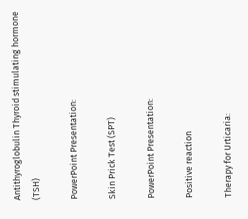Antithyroglobulin Thyroid stimulating hormone (TSH)

PowerPoint Presentation:

Skin Prick Test (SPT)

PowerPoint Presentation:

Positive reaction

Therapy for Urticaria: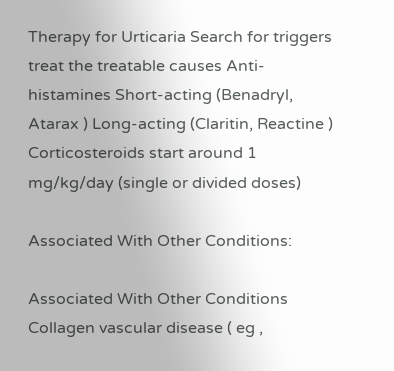Therapy for Urticaria Search for triggers treat the treatable causes Anti-histamines Short-acting (Benadryl, Atarax ) Long-acting (Claritin, Reactine ) Corticosteroids start around 1 mg/kg/day (single or divided doses)

Associated With Other Conditions:

Associated With Other Conditions Collagen vascular disease ( eg ,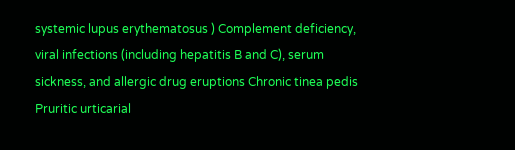systemic lupus erythematosus ) Complement deficiency, viral infections (including hepatitis B and C), serum sickness, and allergic drug eruptions Chronic tinea pedis Pruritic urticarial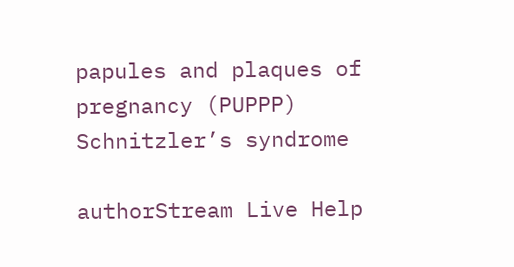papules and plaques of pregnancy (PUPPP) Schnitzler’s syndrome

authorStream Live Help